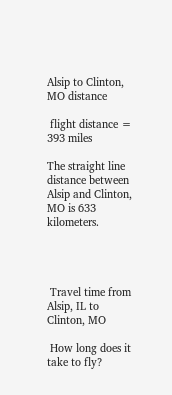Alsip to Clinton, MO distance

 flight distance = 393 miles

The straight line distance between Alsip and Clinton, MO is 633 kilometers.




 Travel time from Alsip, IL to Clinton, MO

 How long does it take to fly?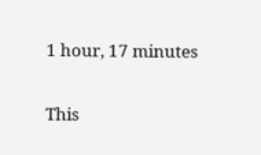1 hour, 17 minutes

This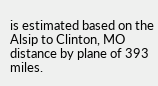is estimated based on the Alsip to Clinton, MO distance by plane of 393 miles.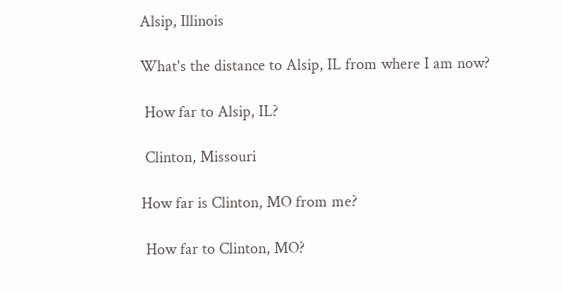Alsip, Illinois

What's the distance to Alsip, IL from where I am now?

 How far to Alsip, IL?

 Clinton, Missouri

How far is Clinton, MO from me?

 How far to Clinton, MO?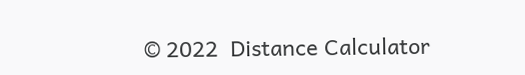© 2022  Distance Calculator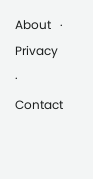About   ·   Privacy   ·   Contact